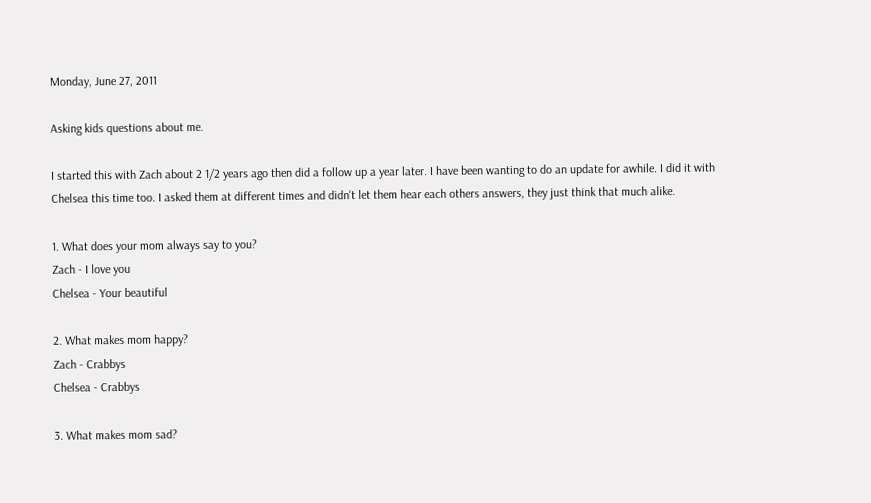Monday, June 27, 2011

Asking kids questions about me.

I started this with Zach about 2 1/2 years ago then did a follow up a year later. I have been wanting to do an update for awhile. I did it with Chelsea this time too. I asked them at different times and didn't let them hear each others answers, they just think that much alike.

1. What does your mom always say to you?
Zach - I love you
Chelsea - Your beautiful

2. What makes mom happy?
Zach - Crabbys
Chelsea - Crabbys

3. What makes mom sad?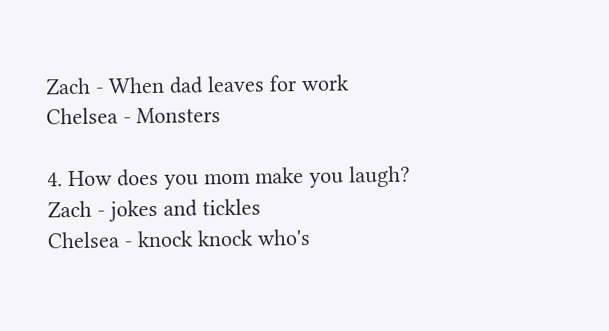Zach - When dad leaves for work
Chelsea - Monsters

4. How does you mom make you laugh?
Zach - jokes and tickles
Chelsea - knock knock who's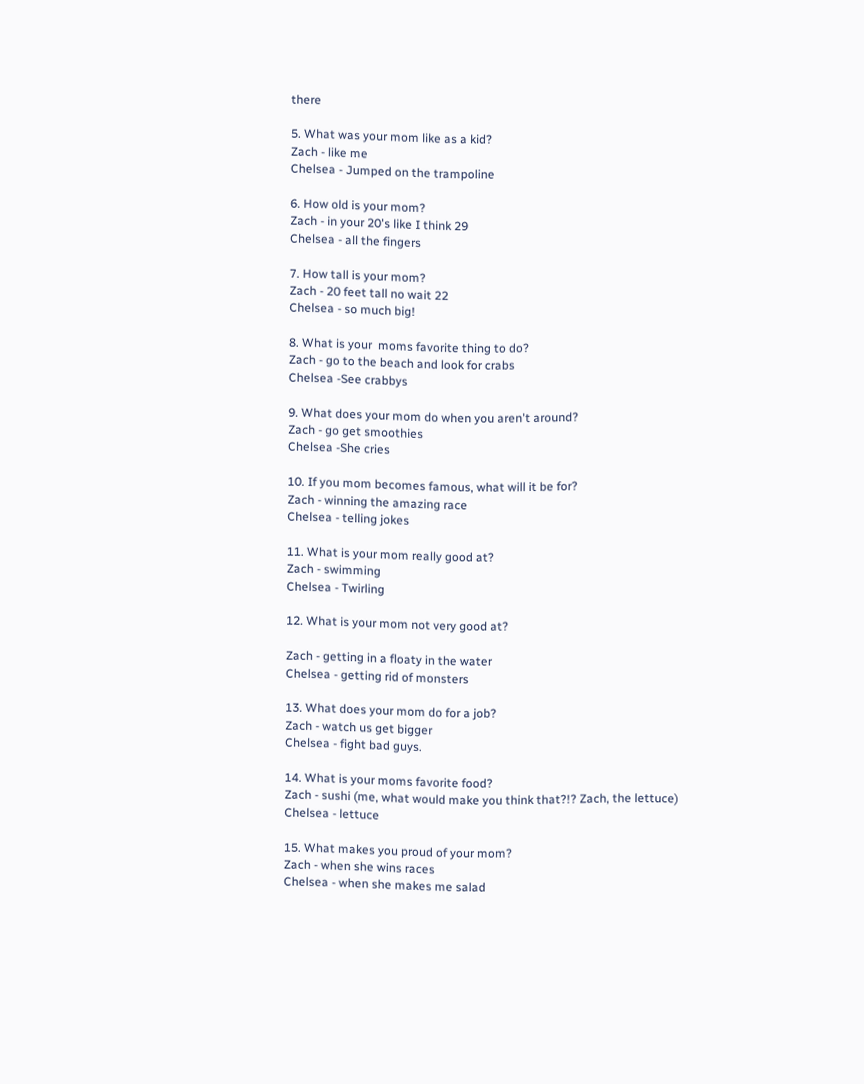there

5. What was your mom like as a kid?
Zach - like me
Chelsea - Jumped on the trampoline

6. How old is your mom?
Zach - in your 20's like I think 29
Chelsea - all the fingers

7. How tall is your mom?
Zach - 20 feet tall no wait 22
Chelsea - so much big!

8. What is your  moms favorite thing to do?
Zach - go to the beach and look for crabs
Chelsea -See crabbys

9. What does your mom do when you aren't around?
Zach - go get smoothies
Chelsea -She cries

10. If you mom becomes famous, what will it be for?
Zach - winning the amazing race
Chelsea - telling jokes

11. What is your mom really good at?
Zach - swimming
Chelsea - Twirling

12. What is your mom not very good at?

Zach - getting in a floaty in the water
Chelsea - getting rid of monsters

13. What does your mom do for a job?
Zach - watch us get bigger
Chelsea - fight bad guys.

14. What is your moms favorite food?
Zach - sushi (me, what would make you think that?!? Zach, the lettuce)
Chelsea - lettuce

15. What makes you proud of your mom?
Zach - when she wins races
Chelsea - when she makes me salad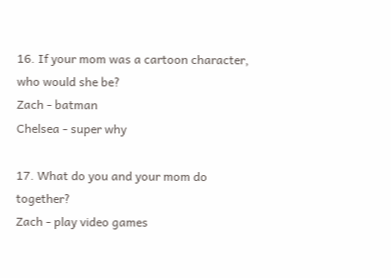16. If your mom was a cartoon character, who would she be?
Zach - batman
Chelsea - super why

17. What do you and your mom do together?
Zach - play video games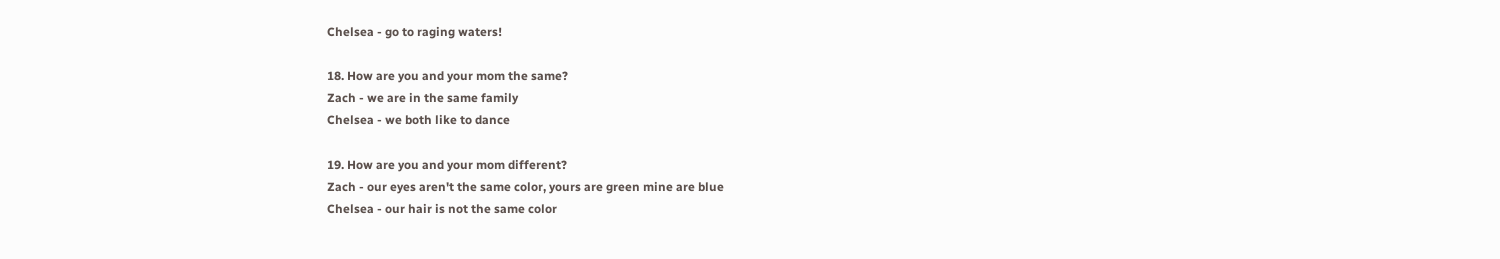Chelsea - go to raging waters!

18. How are you and your mom the same?
Zach - we are in the same family
Chelsea - we both like to dance

19. How are you and your mom different?
Zach - our eyes aren't the same color, yours are green mine are blue
Chelsea - our hair is not the same color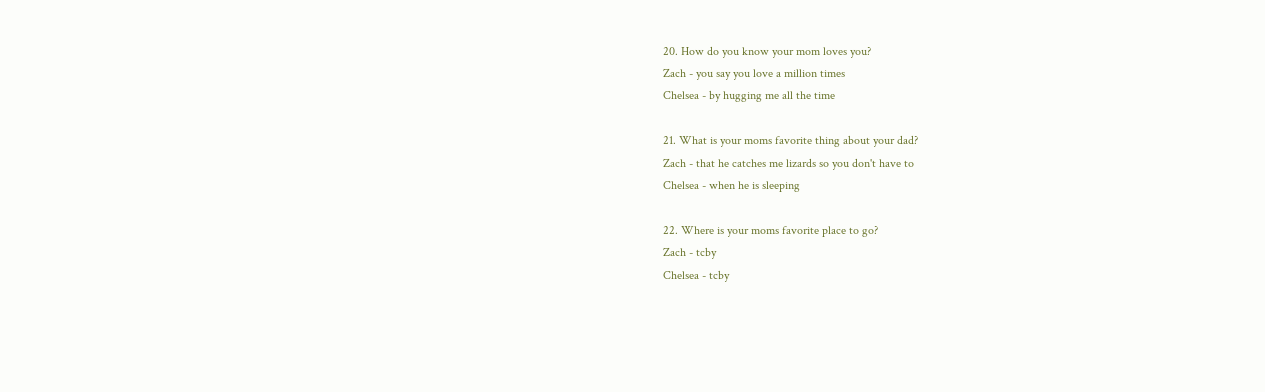20. How do you know your mom loves you?
Zach - you say you love a million times
Chelsea - by hugging me all the time

21. What is your moms favorite thing about your dad?
Zach - that he catches me lizards so you don't have to
Chelsea - when he is sleeping

22. Where is your moms favorite place to go?
Zach - tcby
Chelsea - tcby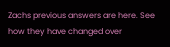Zachs previous answers are here. See how they have changed over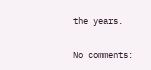the years.

No comments: